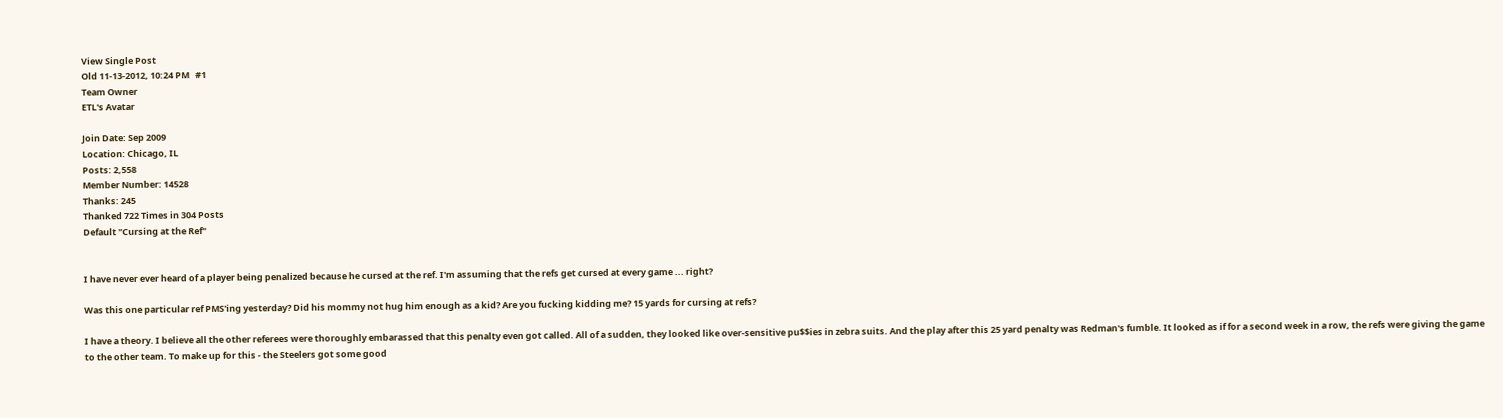View Single Post
Old 11-13-2012, 10:24 PM   #1
Team Owner
ETL's Avatar

Join Date: Sep 2009
Location: Chicago, IL
Posts: 2,558
Member Number: 14528
Thanks: 245
Thanked 722 Times in 304 Posts
Default "Cursing at the Ref"


I have never ever heard of a player being penalized because he cursed at the ref. I'm assuming that the refs get cursed at every game ... right?

Was this one particular ref PMS'ing yesterday? Did his mommy not hug him enough as a kid? Are you fucking kidding me? 15 yards for cursing at refs?

I have a theory. I believe all the other referees were thoroughly embarassed that this penalty even got called. All of a sudden, they looked like over-sensitive pu$$ies in zebra suits. And the play after this 25 yard penalty was Redman's fumble. It looked as if for a second week in a row, the refs were giving the game to the other team. To make up for this - the Steelers got some good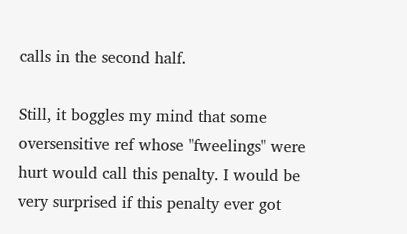calls in the second half.

Still, it boggles my mind that some oversensitive ref whose "fweelings" were hurt would call this penalty. I would be very surprised if this penalty ever got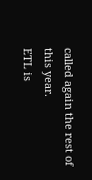called again the rest of this year.
ETL is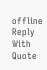offline   Reply With Quote